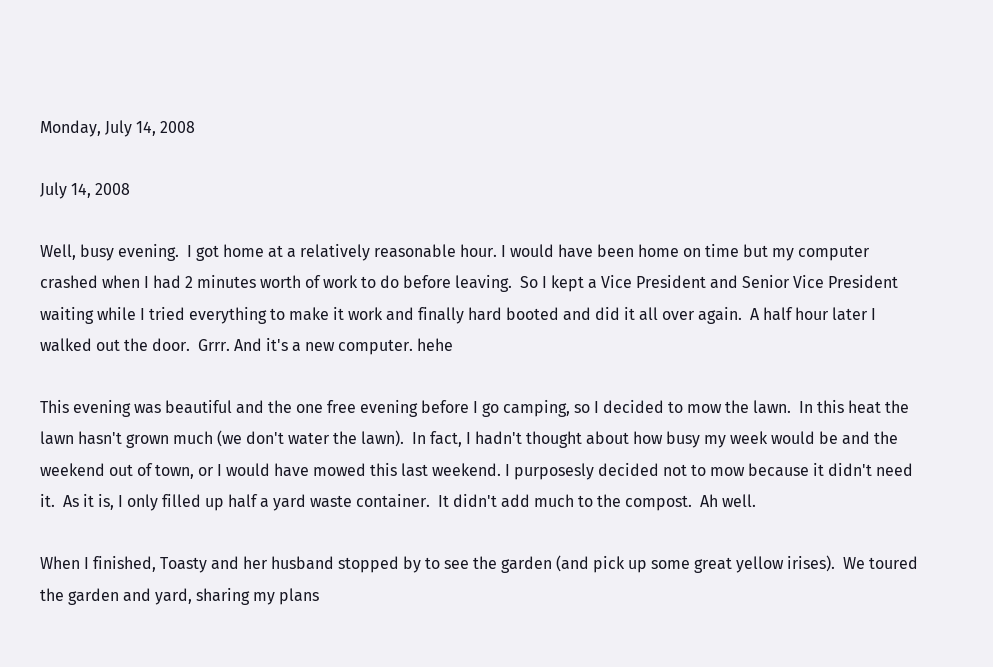Monday, July 14, 2008

July 14, 2008

Well, busy evening.  I got home at a relatively reasonable hour. I would have been home on time but my computer crashed when I had 2 minutes worth of work to do before leaving.  So I kept a Vice President and Senior Vice President waiting while I tried everything to make it work and finally hard booted and did it all over again.  A half hour later I walked out the door.  Grrr. And it's a new computer. hehe

This evening was beautiful and the one free evening before I go camping, so I decided to mow the lawn.  In this heat the lawn hasn't grown much (we don't water the lawn).  In fact, I hadn't thought about how busy my week would be and the weekend out of town, or I would have mowed this last weekend. I purposesly decided not to mow because it didn't need it.  As it is, I only filled up half a yard waste container.  It didn't add much to the compost.  Ah well.

When I finished, Toasty and her husband stopped by to see the garden (and pick up some great yellow irises).  We toured the garden and yard, sharing my plans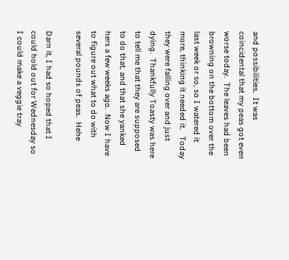and possibilities.  It was coincidental that my peas got even worse today.  The leaves had been browning on the bottom over the last week or so, so I watered it more, thinking it needed it.   Today they were falling over and just dying.  Thankfully Toasty was here to tell me that they are supposed to do that, and that she yanked hers a few weeks ago.  Now I have to figure out what to do with several pounds of peas.  Hehe

Darn it, I had so hoped that I could hold out for Wednesday so I could make a veggie tray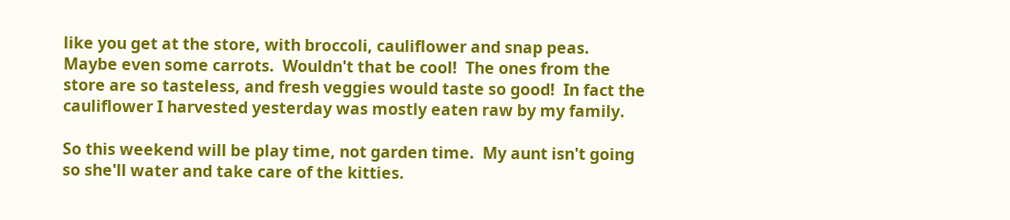like you get at the store, with broccoli, cauliflower and snap peas.  Maybe even some carrots.  Wouldn't that be cool!  The ones from the store are so tasteless, and fresh veggies would taste so good!  In fact the cauliflower I harvested yesterday was mostly eaten raw by my family.

So this weekend will be play time, not garden time.  My aunt isn't going so she'll water and take care of the kitties.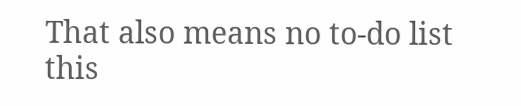That also means no to-do list this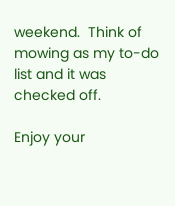weekend.  Think of mowing as my to-do list and it was checked off.

Enjoy your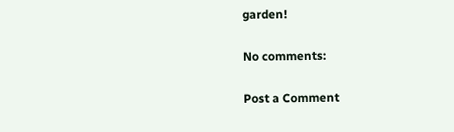garden!

No comments:

Post a Comment